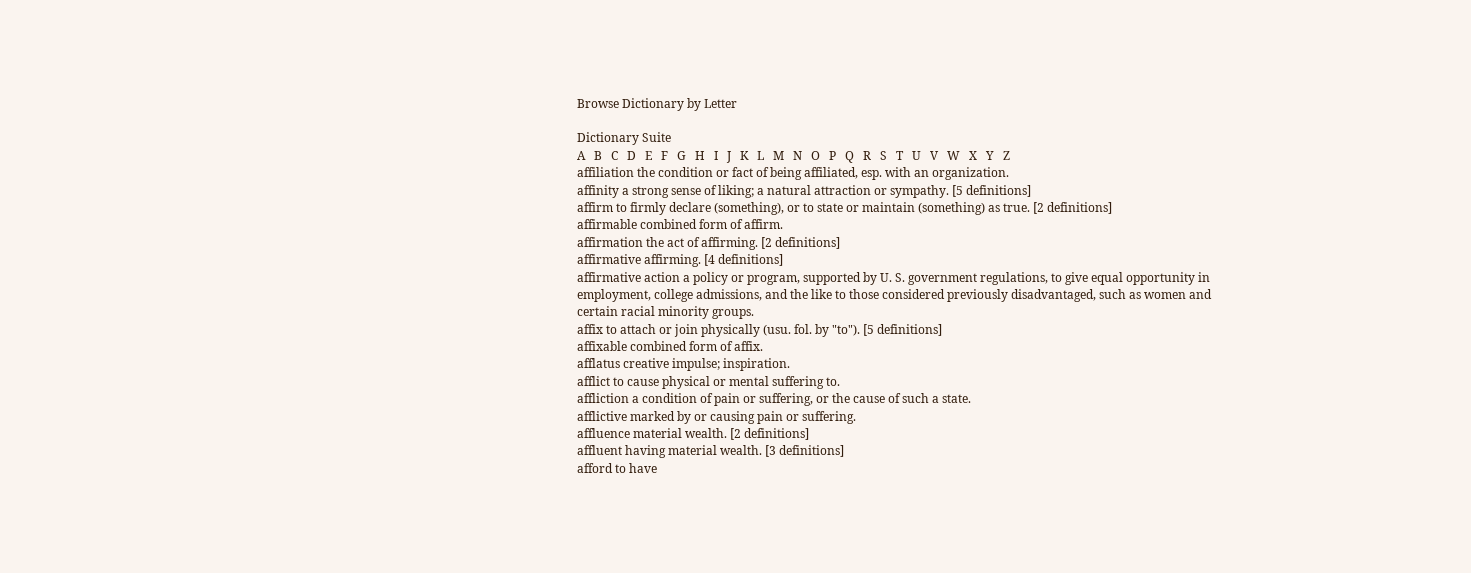Browse Dictionary by Letter

Dictionary Suite
A   B   C   D   E   F   G   H   I   J   K   L   M   N   O   P   Q   R   S   T   U   V   W   X   Y   Z
affiliation the condition or fact of being affiliated, esp. with an organization.
affinity a strong sense of liking; a natural attraction or sympathy. [5 definitions]
affirm to firmly declare (something), or to state or maintain (something) as true. [2 definitions]
affirmable combined form of affirm.
affirmation the act of affirming. [2 definitions]
affirmative affirming. [4 definitions]
affirmative action a policy or program, supported by U. S. government regulations, to give equal opportunity in employment, college admissions, and the like to those considered previously disadvantaged, such as women and certain racial minority groups.
affix to attach or join physically (usu. fol. by "to"). [5 definitions]
affixable combined form of affix.
afflatus creative impulse; inspiration.
afflict to cause physical or mental suffering to.
affliction a condition of pain or suffering, or the cause of such a state.
afflictive marked by or causing pain or suffering.
affluence material wealth. [2 definitions]
affluent having material wealth. [3 definitions]
afford to have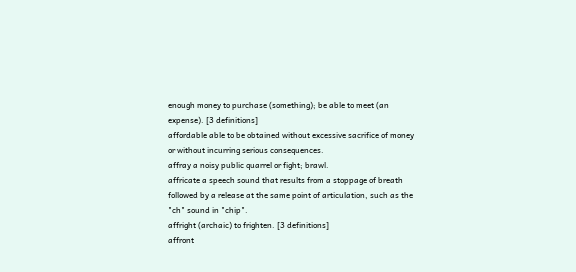enough money to purchase (something); be able to meet (an expense). [3 definitions]
affordable able to be obtained without excessive sacrifice of money or without incurring serious consequences.
affray a noisy public quarrel or fight; brawl.
affricate a speech sound that results from a stoppage of breath followed by a release at the same point of articulation, such as the "ch" sound in "chip".
affright (archaic) to frighten. [3 definitions]
affront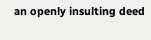an openly insulting deed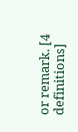or remark. [4 definitions]